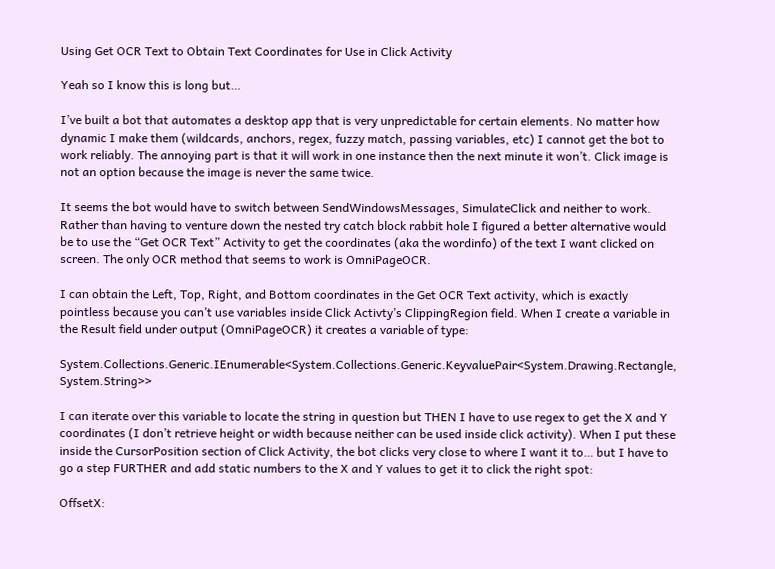Using Get OCR Text to Obtain Text Coordinates for Use in Click Activity

Yeah so I know this is long but…

I’ve built a bot that automates a desktop app that is very unpredictable for certain elements. No matter how dynamic I make them (wildcards, anchors, regex, fuzzy match, passing variables, etc) I cannot get the bot to work reliably. The annoying part is that it will work in one instance then the next minute it won’t. Click image is not an option because the image is never the same twice.

It seems the bot would have to switch between SendWindowsMessages, SimulateClick and neither to work. Rather than having to venture down the nested try catch block rabbit hole I figured a better alternative would be to use the “Get OCR Text” Activity to get the coordinates (aka the wordinfo) of the text I want clicked on screen. The only OCR method that seems to work is OmniPageOCR.

I can obtain the Left, Top, Right, and Bottom coordinates in the Get OCR Text activity, which is exactly pointless because you can’t use variables inside Click Activty’s ClippingRegion field. When I create a variable in the Result field under output (OmniPageOCR) it creates a variable of type:

System.Collections.Generic.IEnumerable<System.Collections.Generic.KeyvaluePair<System.Drawing.Rectangle, System.String>>

I can iterate over this variable to locate the string in question but THEN I have to use regex to get the X and Y coordinates (I don’t retrieve height or width because neither can be used inside click activity). When I put these inside the CursorPosition section of Click Activity, the bot clicks very close to where I want it to… but I have to go a step FURTHER and add static numbers to the X and Y values to get it to click the right spot:

OffsetX: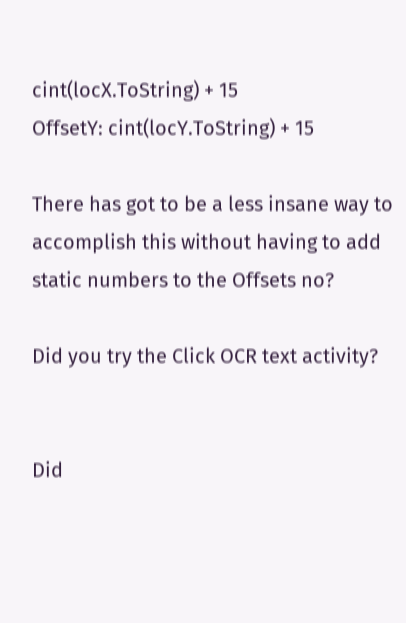cint(locX.ToString) + 15
OffsetY: cint(locY.ToString) + 15

There has got to be a less insane way to accomplish this without having to add static numbers to the Offsets no?

Did you try the Click OCR text activity?


Did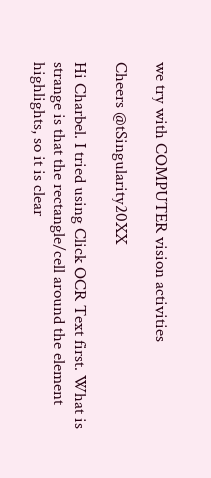we try with COMPUTER vision activities

Cheers @tSingularity20XX

Hi Charbel. I tried using Click OCR Text first. What is strange is that the rectangle/cell around the element highlights, so it is clear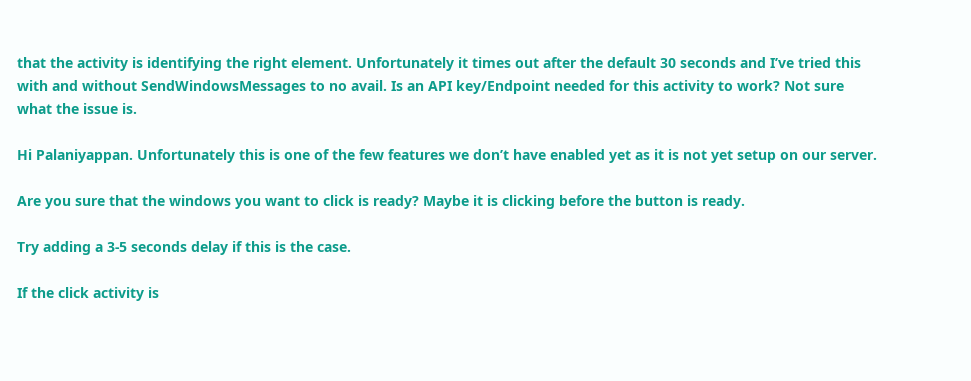that the activity is identifying the right element. Unfortunately it times out after the default 30 seconds and I’ve tried this with and without SendWindowsMessages to no avail. Is an API key/Endpoint needed for this activity to work? Not sure what the issue is.

Hi Palaniyappan. Unfortunately this is one of the few features we don’t have enabled yet as it is not yet setup on our server.

Are you sure that the windows you want to click is ready? Maybe it is clicking before the button is ready.

Try adding a 3-5 seconds delay if this is the case.

If the click activity is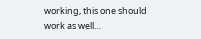working, this one should work as well…